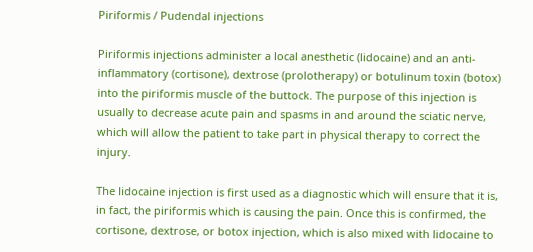Piriformis / Pudendal injections

Piriformis injections administer a local anesthetic (lidocaine) and an anti-inflammatory (cortisone), dextrose (prolotherapy) or botulinum toxin (botox) into the piriformis muscle of the buttock. The purpose of this injection is usually to decrease acute pain and spasms in and around the sciatic nerve, which will allow the patient to take part in physical therapy to correct the injury.

The lidocaine injection is first used as a diagnostic which will ensure that it is, in fact, the piriformis which is causing the pain. Once this is confirmed, the cortisone, dextrose, or botox injection, which is also mixed with lidocaine to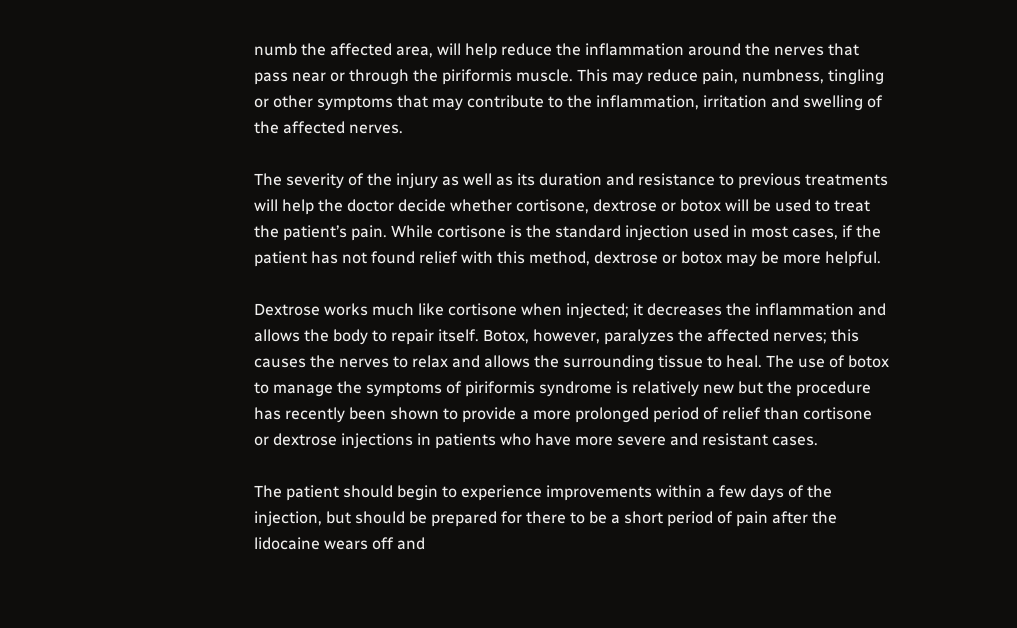numb the affected area, will help reduce the inflammation around the nerves that pass near or through the piriformis muscle. This may reduce pain, numbness, tingling or other symptoms that may contribute to the inflammation, irritation and swelling of the affected nerves.

The severity of the injury as well as its duration and resistance to previous treatments will help the doctor decide whether cortisone, dextrose or botox will be used to treat the patient’s pain. While cortisone is the standard injection used in most cases, if the patient has not found relief with this method, dextrose or botox may be more helpful.

Dextrose works much like cortisone when injected; it decreases the inflammation and allows the body to repair itself. Botox, however, paralyzes the affected nerves; this causes the nerves to relax and allows the surrounding tissue to heal. The use of botox to manage the symptoms of piriformis syndrome is relatively new but the procedure has recently been shown to provide a more prolonged period of relief than cortisone or dextrose injections in patients who have more severe and resistant cases.

The patient should begin to experience improvements within a few days of the injection, but should be prepared for there to be a short period of pain after the lidocaine wears off and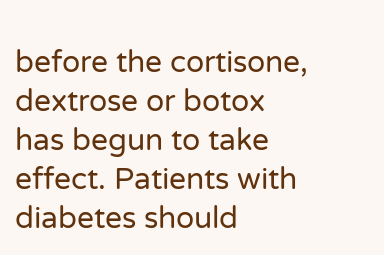before the cortisone, dextrose or botox has begun to take effect. Patients with diabetes should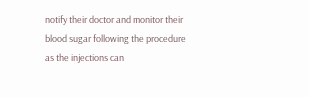notify their doctor and monitor their blood sugar following the procedure as the injections can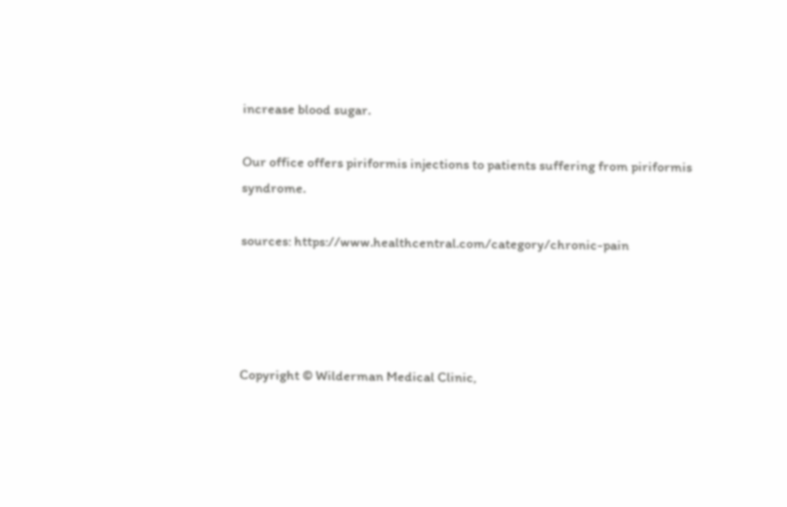increase blood sugar.

Our office offers piriformis injections to patients suffering from piriformis syndrome.

sources: https://www.healthcentral.com/category/chronic-pain




Copyright © Wilderman Medical Clinic,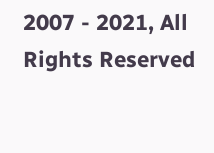2007 - 2021, All Rights Reserved